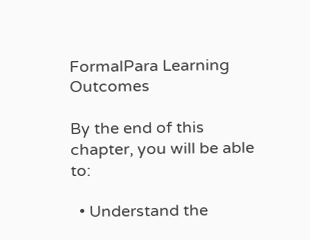FormalPara Learning Outcomes

By the end of this chapter, you will be able to:

  • Understand the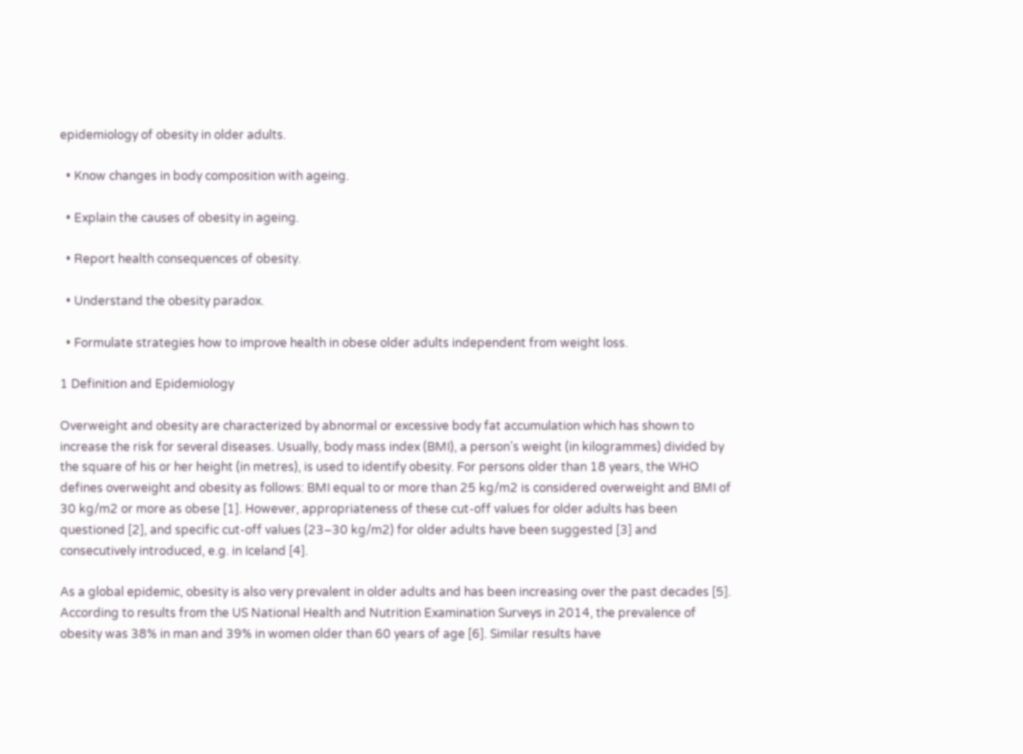epidemiology of obesity in older adults.

  • Know changes in body composition with ageing.

  • Explain the causes of obesity in ageing.

  • Report health consequences of obesity.

  • Understand the obesity paradox.

  • Formulate strategies how to improve health in obese older adults independent from weight loss.

1 Definition and Epidemiology

Overweight and obesity are characterized by abnormal or excessive body fat accumulation which has shown to increase the risk for several diseases. Usually, body mass index (BMI), a person’s weight (in kilogrammes) divided by the square of his or her height (in metres), is used to identify obesity. For persons older than 18 years, the WHO defines overweight and obesity as follows: BMI equal to or more than 25 kg/m2 is considered overweight and BMI of 30 kg/m2 or more as obese [1]. However, appropriateness of these cut-off values for older adults has been questioned [2], and specific cut-off values (23–30 kg/m2) for older adults have been suggested [3] and consecutively introduced, e.g. in Iceland [4].

As a global epidemic, obesity is also very prevalent in older adults and has been increasing over the past decades [5]. According to results from the US National Health and Nutrition Examination Surveys in 2014, the prevalence of obesity was 38% in man and 39% in women older than 60 years of age [6]. Similar results have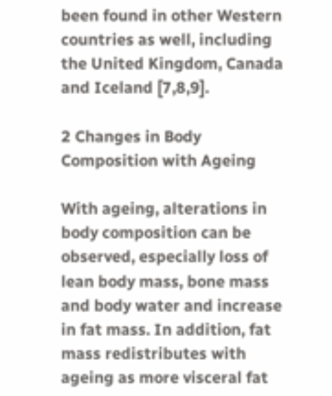been found in other Western countries as well, including the United Kingdom, Canada and Iceland [7,8,9].

2 Changes in Body Composition with Ageing

With ageing, alterations in body composition can be observed, especially loss of lean body mass, bone mass and body water and increase in fat mass. In addition, fat mass redistributes with ageing as more visceral fat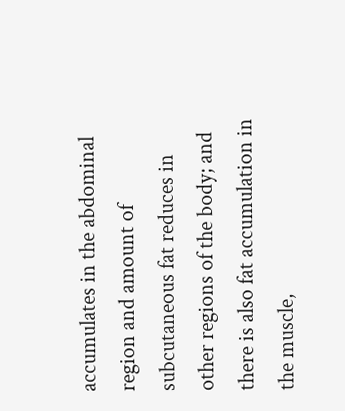accumulates in the abdominal region and amount of subcutaneous fat reduces in other regions of the body; and there is also fat accumulation in the muscle,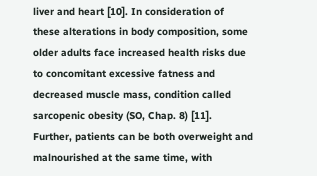liver and heart [10]. In consideration of these alterations in body composition, some older adults face increased health risks due to concomitant excessive fatness and decreased muscle mass, condition called sarcopenic obesity (SO, Chap. 8) [11]. Further, patients can be both overweight and malnourished at the same time, with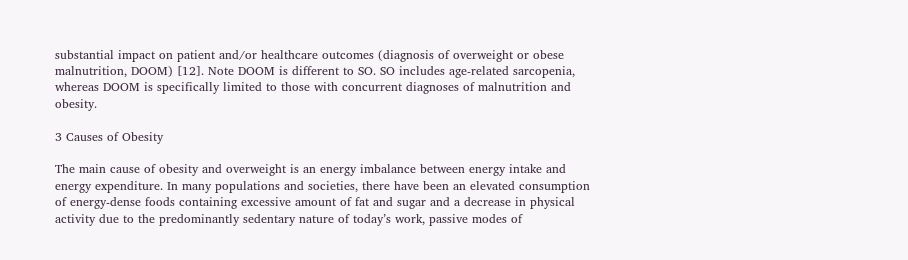substantial impact on patient and/or healthcare outcomes (diagnosis of overweight or obese malnutrition, DOOM) [12]. Note DOOM is different to SO. SO includes age-related sarcopenia, whereas DOOM is specifically limited to those with concurrent diagnoses of malnutrition and obesity.

3 Causes of Obesity

The main cause of obesity and overweight is an energy imbalance between energy intake and energy expenditure. In many populations and societies, there have been an elevated consumption of energy-dense foods containing excessive amount of fat and sugar and a decrease in physical activity due to the predominantly sedentary nature of today’s work, passive modes of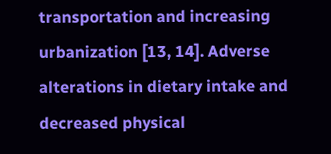transportation and increasing urbanization [13, 14]. Adverse alterations in dietary intake and decreased physical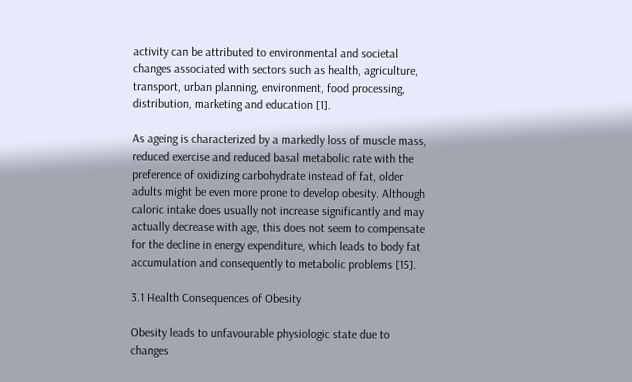activity can be attributed to environmental and societal changes associated with sectors such as health, agriculture, transport, urban planning, environment, food processing, distribution, marketing and education [1].

As ageing is characterized by a markedly loss of muscle mass, reduced exercise and reduced basal metabolic rate with the preference of oxidizing carbohydrate instead of fat, older adults might be even more prone to develop obesity. Although caloric intake does usually not increase significantly and may actually decrease with age, this does not seem to compensate for the decline in energy expenditure, which leads to body fat accumulation and consequently to metabolic problems [15].

3.1 Health Consequences of Obesity

Obesity leads to unfavourable physiologic state due to changes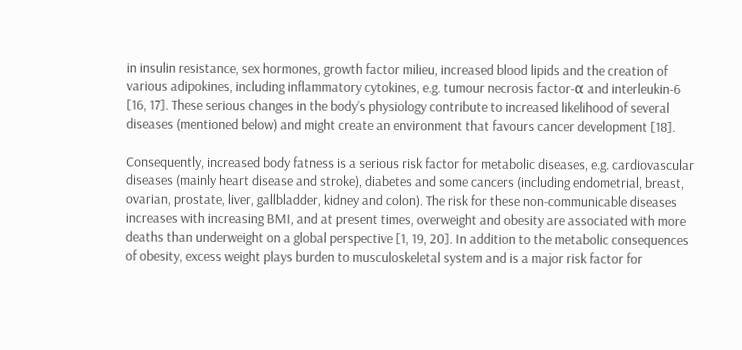in insulin resistance, sex hormones, growth factor milieu, increased blood lipids and the creation of various adipokines, including inflammatory cytokines, e.g. tumour necrosis factor-α and interleukin-6 [16, 17]. These serious changes in the body’s physiology contribute to increased likelihood of several diseases (mentioned below) and might create an environment that favours cancer development [18].

Consequently, increased body fatness is a serious risk factor for metabolic diseases, e.g. cardiovascular diseases (mainly heart disease and stroke), diabetes and some cancers (including endometrial, breast, ovarian, prostate, liver, gallbladder, kidney and colon). The risk for these non-communicable diseases increases with increasing BMI, and at present times, overweight and obesity are associated with more deaths than underweight on a global perspective [1, 19, 20]. In addition to the metabolic consequences of obesity, excess weight plays burden to musculoskeletal system and is a major risk factor for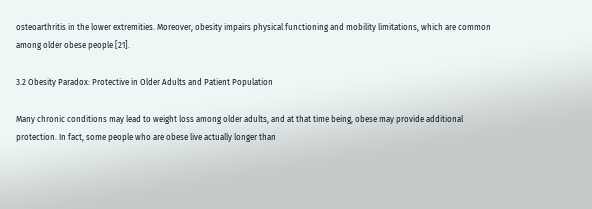osteoarthritis in the lower extremities. Moreover, obesity impairs physical functioning and mobility limitations, which are common among older obese people [21].

3.2 Obesity Paradox: Protective in Older Adults and Patient Population

Many chronic conditions may lead to weight loss among older adults, and at that time being, obese may provide additional protection. In fact, some people who are obese live actually longer than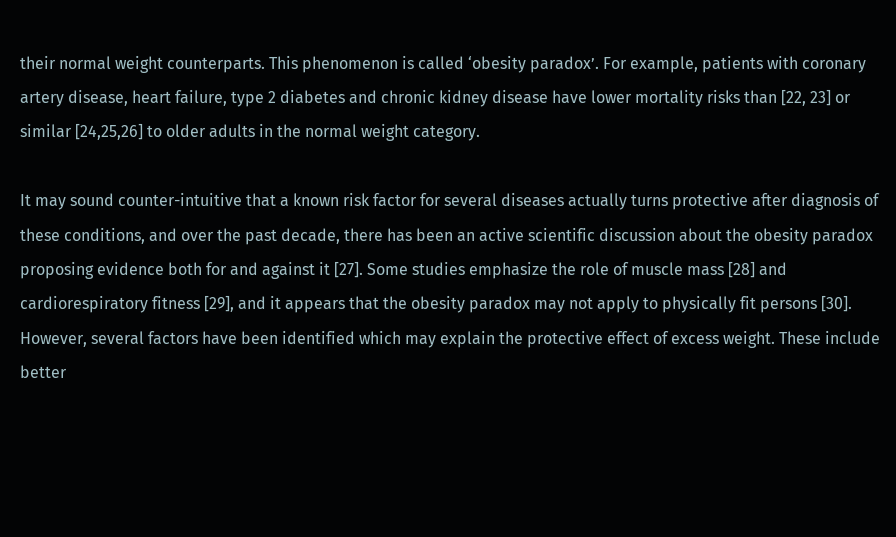their normal weight counterparts. This phenomenon is called ‘obesity paradox’. For example, patients with coronary artery disease, heart failure, type 2 diabetes and chronic kidney disease have lower mortality risks than [22, 23] or similar [24,25,26] to older adults in the normal weight category.

It may sound counter-intuitive that a known risk factor for several diseases actually turns protective after diagnosis of these conditions, and over the past decade, there has been an active scientific discussion about the obesity paradox proposing evidence both for and against it [27]. Some studies emphasize the role of muscle mass [28] and cardiorespiratory fitness [29], and it appears that the obesity paradox may not apply to physically fit persons [30]. However, several factors have been identified which may explain the protective effect of excess weight. These include better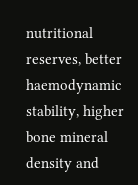nutritional reserves, better haemodynamic stability, higher bone mineral density and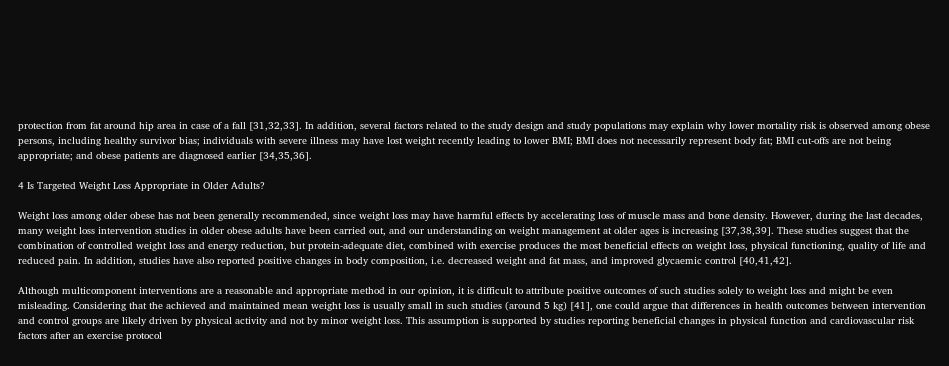protection from fat around hip area in case of a fall [31,32,33]. In addition, several factors related to the study design and study populations may explain why lower mortality risk is observed among obese persons, including healthy survivor bias; individuals with severe illness may have lost weight recently leading to lower BMI; BMI does not necessarily represent body fat; BMI cut-offs are not being appropriate; and obese patients are diagnosed earlier [34,35,36].

4 Is Targeted Weight Loss Appropriate in Older Adults?

Weight loss among older obese has not been generally recommended, since weight loss may have harmful effects by accelerating loss of muscle mass and bone density. However, during the last decades, many weight loss intervention studies in older obese adults have been carried out, and our understanding on weight management at older ages is increasing [37,38,39]. These studies suggest that the combination of controlled weight loss and energy reduction, but protein-adequate diet, combined with exercise produces the most beneficial effects on weight loss, physical functioning, quality of life and reduced pain. In addition, studies have also reported positive changes in body composition, i.e. decreased weight and fat mass, and improved glycaemic control [40,41,42].

Although multicomponent interventions are a reasonable and appropriate method in our opinion, it is difficult to attribute positive outcomes of such studies solely to weight loss and might be even misleading. Considering that the achieved and maintained mean weight loss is usually small in such studies (around 5 kg) [41], one could argue that differences in health outcomes between intervention and control groups are likely driven by physical activity and not by minor weight loss. This assumption is supported by studies reporting beneficial changes in physical function and cardiovascular risk factors after an exercise protocol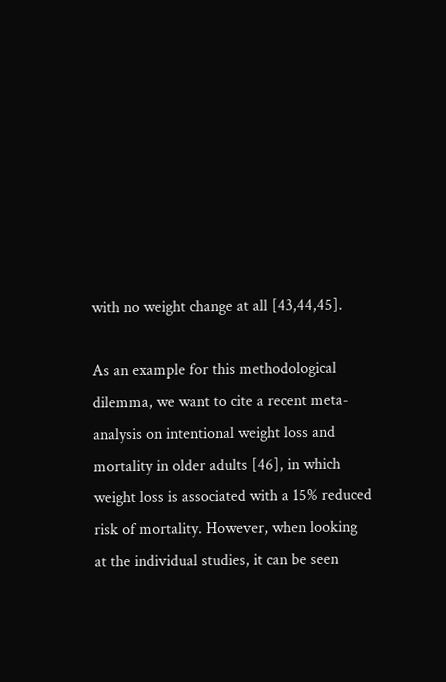with no weight change at all [43,44,45].

As an example for this methodological dilemma, we want to cite a recent meta-analysis on intentional weight loss and mortality in older adults [46], in which weight loss is associated with a 15% reduced risk of mortality. However, when looking at the individual studies, it can be seen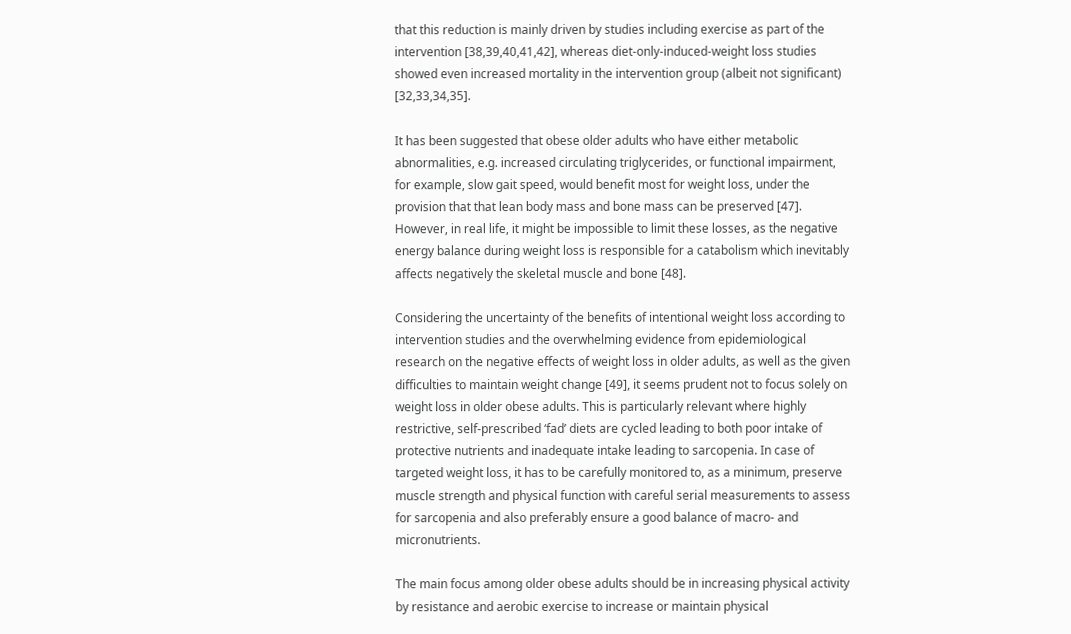that this reduction is mainly driven by studies including exercise as part of the intervention [38,39,40,41,42], whereas diet-only-induced-weight loss studies showed even increased mortality in the intervention group (albeit not significant) [32,33,34,35].

It has been suggested that obese older adults who have either metabolic abnormalities, e.g. increased circulating triglycerides, or functional impairment, for example, slow gait speed, would benefit most for weight loss, under the provision that that lean body mass and bone mass can be preserved [47]. However, in real life, it might be impossible to limit these losses, as the negative energy balance during weight loss is responsible for a catabolism which inevitably affects negatively the skeletal muscle and bone [48].

Considering the uncertainty of the benefits of intentional weight loss according to intervention studies and the overwhelming evidence from epidemiological research on the negative effects of weight loss in older adults, as well as the given difficulties to maintain weight change [49], it seems prudent not to focus solely on weight loss in older obese adults. This is particularly relevant where highly restrictive, self-prescribed ‘fad’ diets are cycled leading to both poor intake of protective nutrients and inadequate intake leading to sarcopenia. In case of targeted weight loss, it has to be carefully monitored to, as a minimum, preserve muscle strength and physical function with careful serial measurements to assess for sarcopenia and also preferably ensure a good balance of macro- and micronutrients.

The main focus among older obese adults should be in increasing physical activity by resistance and aerobic exercise to increase or maintain physical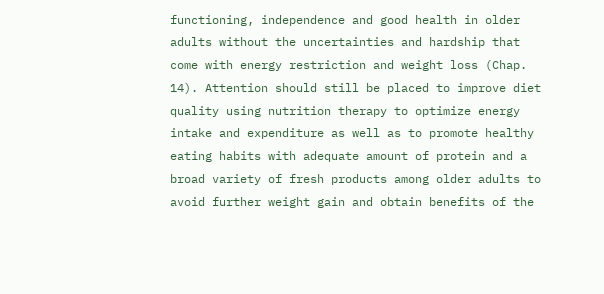functioning, independence and good health in older adults without the uncertainties and hardship that come with energy restriction and weight loss (Chap. 14). Attention should still be placed to improve diet quality using nutrition therapy to optimize energy intake and expenditure as well as to promote healthy eating habits with adequate amount of protein and a broad variety of fresh products among older adults to avoid further weight gain and obtain benefits of the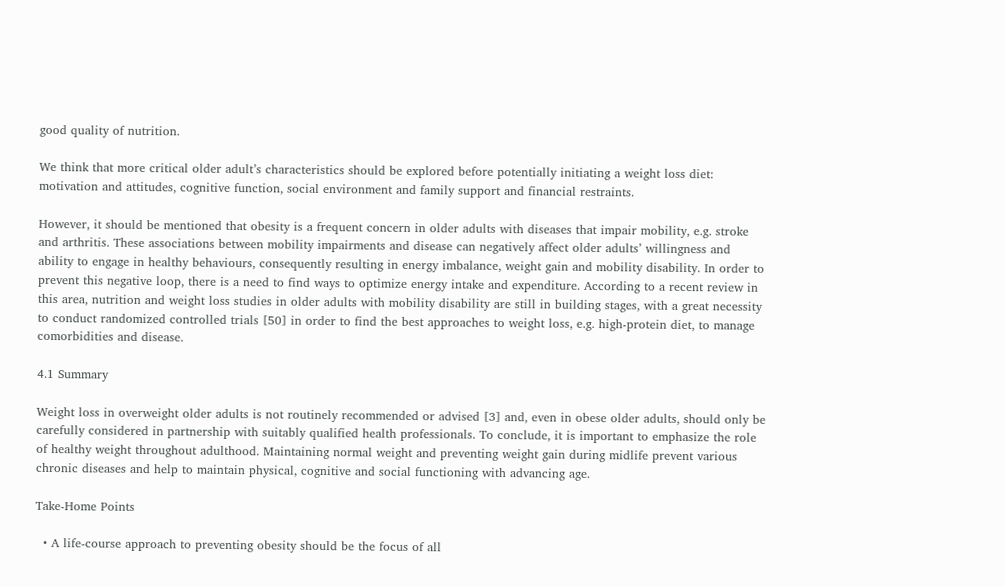good quality of nutrition.

We think that more critical older adult’s characteristics should be explored before potentially initiating a weight loss diet: motivation and attitudes, cognitive function, social environment and family support and financial restraints.

However, it should be mentioned that obesity is a frequent concern in older adults with diseases that impair mobility, e.g. stroke and arthritis. These associations between mobility impairments and disease can negatively affect older adults’ willingness and ability to engage in healthy behaviours, consequently resulting in energy imbalance, weight gain and mobility disability. In order to prevent this negative loop, there is a need to find ways to optimize energy intake and expenditure. According to a recent review in this area, nutrition and weight loss studies in older adults with mobility disability are still in building stages, with a great necessity to conduct randomized controlled trials [50] in order to find the best approaches to weight loss, e.g. high-protein diet, to manage comorbidities and disease.

4.1 Summary

Weight loss in overweight older adults is not routinely recommended or advised [3] and, even in obese older adults, should only be carefully considered in partnership with suitably qualified health professionals. To conclude, it is important to emphasize the role of healthy weight throughout adulthood. Maintaining normal weight and preventing weight gain during midlife prevent various chronic diseases and help to maintain physical, cognitive and social functioning with advancing age.

Take-Home Points

  • A life-course approach to preventing obesity should be the focus of all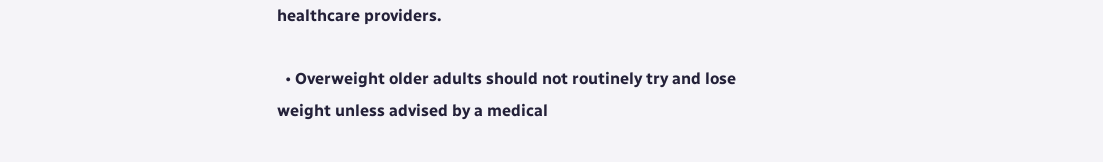healthcare providers.

  • Overweight older adults should not routinely try and lose weight unless advised by a medical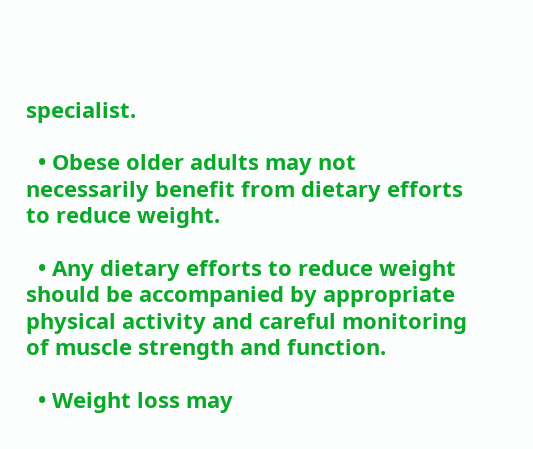specialist.

  • Obese older adults may not necessarily benefit from dietary efforts to reduce weight.

  • Any dietary efforts to reduce weight should be accompanied by appropriate physical activity and careful monitoring of muscle strength and function.

  • Weight loss may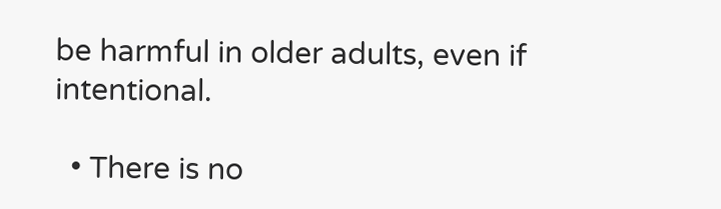be harmful in older adults, even if intentional.

  • There is no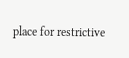place for restrictive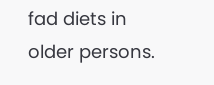fad diets in older persons.